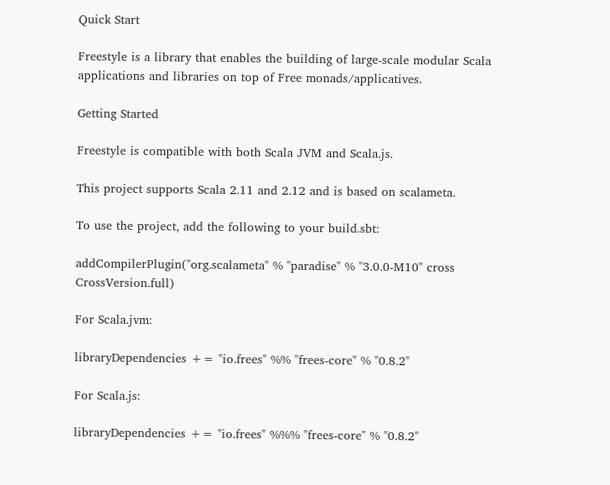Quick Start

Freestyle is a library that enables the building of large-scale modular Scala applications and libraries on top of Free monads/applicatives.

Getting Started

Freestyle is compatible with both Scala JVM and Scala.js.

This project supports Scala 2.11 and 2.12 and is based on scalameta.

To use the project, add the following to your build.sbt:

addCompilerPlugin("org.scalameta" % "paradise" % "3.0.0-M10" cross CrossVersion.full)

For Scala.jvm:

libraryDependencies += "io.frees" %% "frees-core" % "0.8.2"

For Scala.js:

libraryDependencies += "io.frees" %%% "frees-core" % "0.8.2"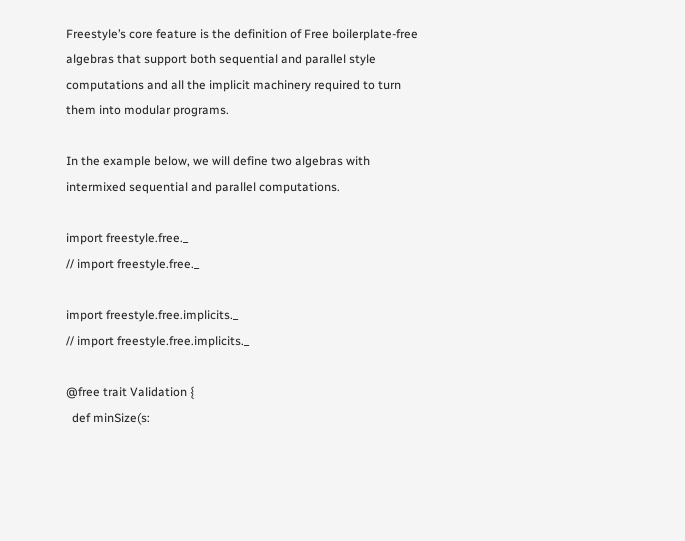Freestyle’s core feature is the definition of Free boilerplate-free algebras that support both sequential and parallel style computations and all the implicit machinery required to turn them into modular programs.

In the example below, we will define two algebras with intermixed sequential and parallel computations.

import freestyle.free._
// import freestyle.free._

import freestyle.free.implicits._
// import freestyle.free.implicits._

@free trait Validation {
  def minSize(s: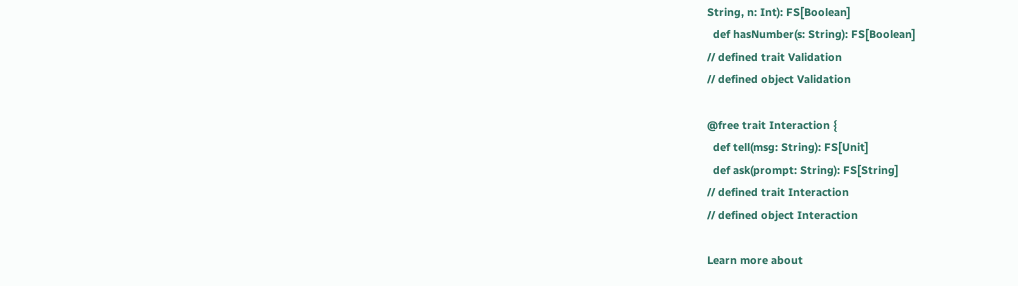String, n: Int): FS[Boolean]
  def hasNumber(s: String): FS[Boolean]
// defined trait Validation
// defined object Validation

@free trait Interaction {
  def tell(msg: String): FS[Unit]
  def ask(prompt: String): FS[String]
// defined trait Interaction
// defined object Interaction

Learn more about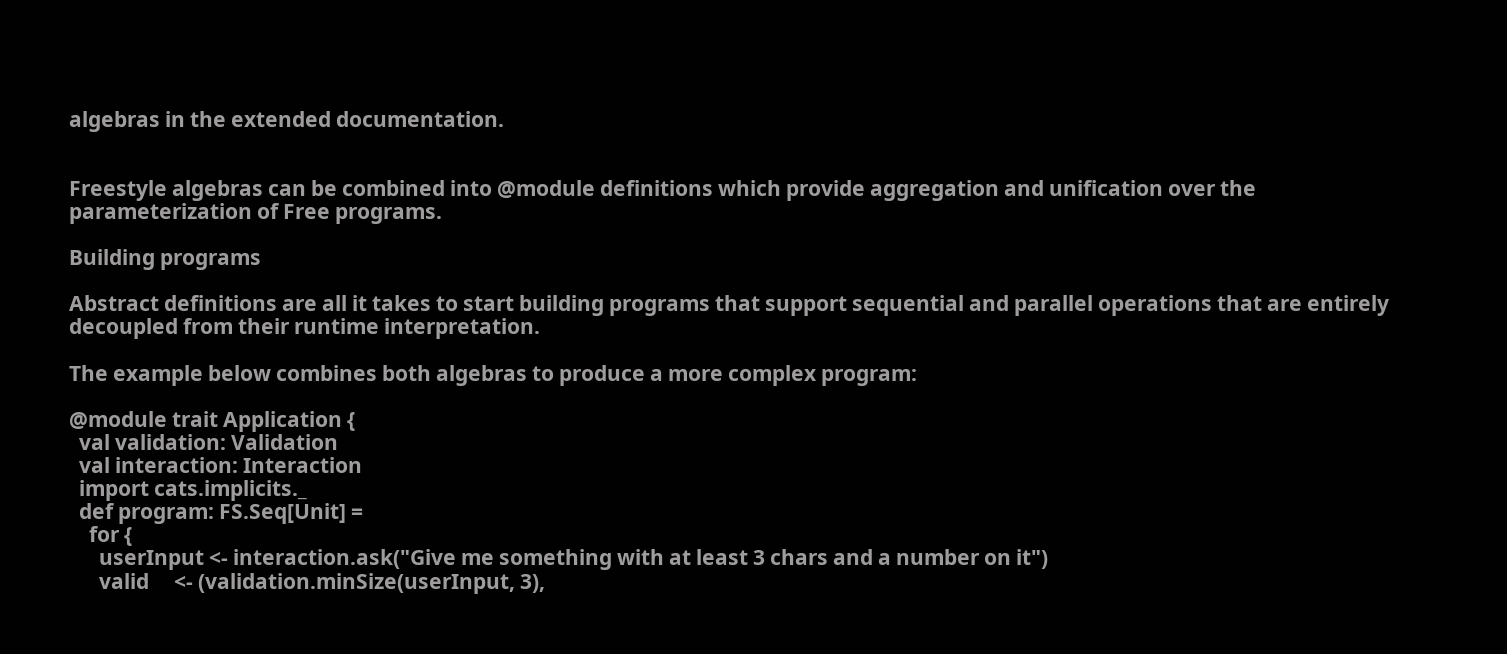algebras in the extended documentation.


Freestyle algebras can be combined into @module definitions which provide aggregation and unification over the parameterization of Free programs.

Building programs

Abstract definitions are all it takes to start building programs that support sequential and parallel operations that are entirely decoupled from their runtime interpretation.

The example below combines both algebras to produce a more complex program:

@module trait Application {
  val validation: Validation
  val interaction: Interaction
  import cats.implicits._
  def program: FS.Seq[Unit] =
    for {
      userInput <- interaction.ask("Give me something with at least 3 chars and a number on it")
      valid     <- (validation.minSize(userInput, 3),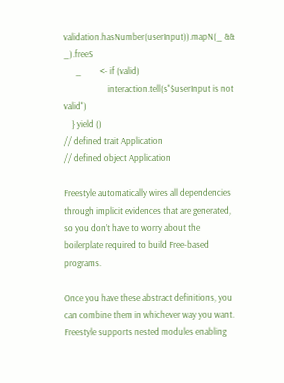validation.hasNumber(userInput)).mapN(_ && _).freeS
      _         <- if (valid)
                      interaction.tell(s"$userInput is not valid")
    } yield ()
// defined trait Application
// defined object Application

Freestyle automatically wires all dependencies through implicit evidences that are generated, so you don’t have to worry about the boilerplate required to build Free-based programs.

Once you have these abstract definitions, you can combine them in whichever way you want. Freestyle supports nested modules enabling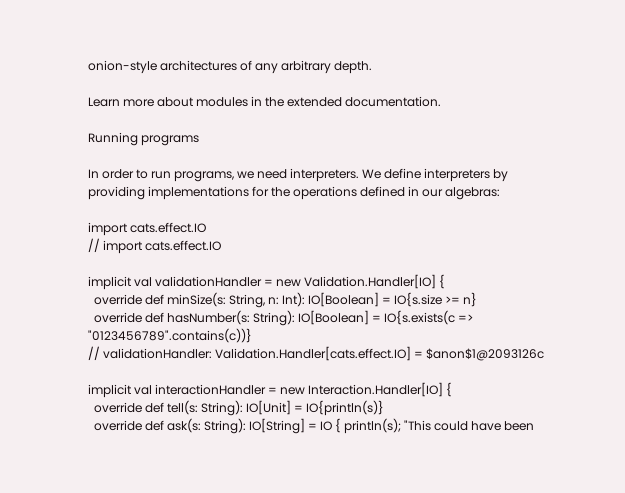onion-style architectures of any arbitrary depth.

Learn more about modules in the extended documentation.

Running programs

In order to run programs, we need interpreters. We define interpreters by providing implementations for the operations defined in our algebras:

import cats.effect.IO
// import cats.effect.IO

implicit val validationHandler = new Validation.Handler[IO] {
  override def minSize(s: String, n: Int): IO[Boolean] = IO{s.size >= n}
  override def hasNumber(s: String): IO[Boolean] = IO{s.exists(c => "0123456789".contains(c))}
// validationHandler: Validation.Handler[cats.effect.IO] = $anon$1@2093126c

implicit val interactionHandler = new Interaction.Handler[IO] {
  override def tell(s: String): IO[Unit] = IO{println(s)}
  override def ask(s: String): IO[String] = IO { println(s); "This could have been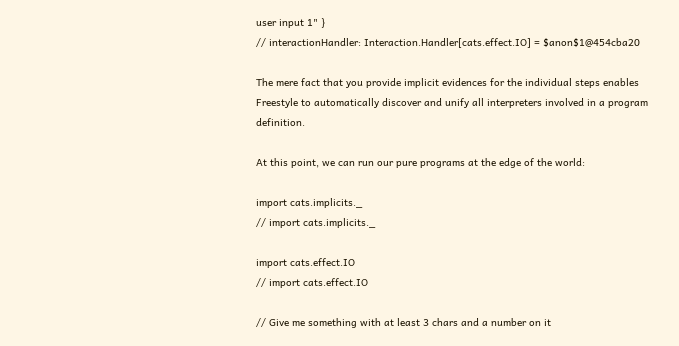user input 1" }
// interactionHandler: Interaction.Handler[cats.effect.IO] = $anon$1@454cba20

The mere fact that you provide implicit evidences for the individual steps enables Freestyle to automatically discover and unify all interpreters involved in a program definition.

At this point, we can run our pure programs at the edge of the world:

import cats.implicits._
// import cats.implicits._

import cats.effect.IO
// import cats.effect.IO

// Give me something with at least 3 chars and a number on it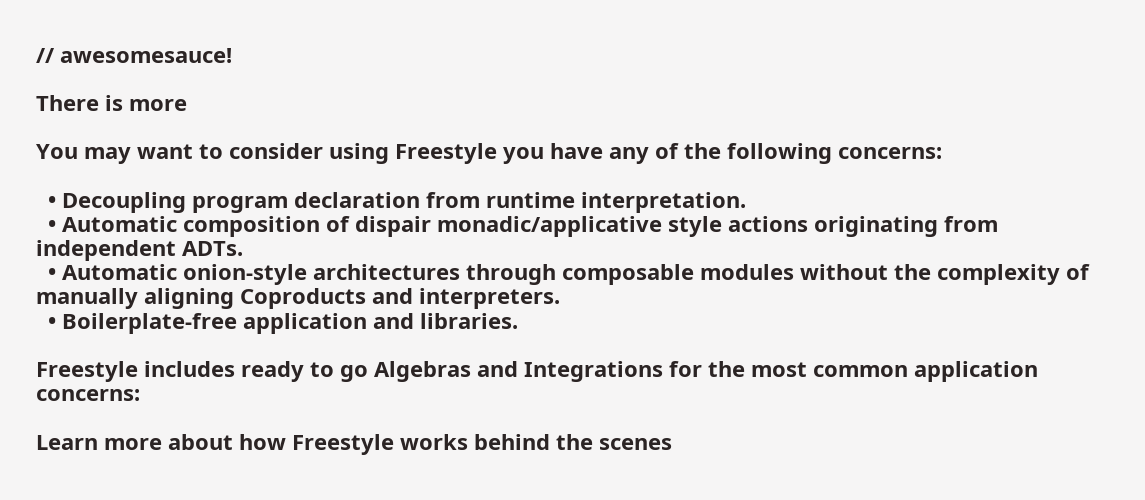// awesomesauce!

There is more

You may want to consider using Freestyle you have any of the following concerns:

  • Decoupling program declaration from runtime interpretation.
  • Automatic composition of dispair monadic/applicative style actions originating from independent ADTs.
  • Automatic onion-style architectures through composable modules without the complexity of manually aligning Coproducts and interpreters.
  • Boilerplate-free application and libraries.

Freestyle includes ready to go Algebras and Integrations for the most common application concerns:

Learn more about how Freestyle works behind the scenes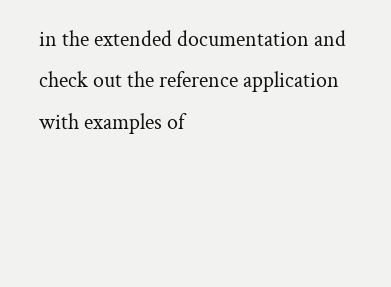in the extended documentation and check out the reference application with examples of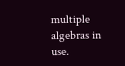multiple algebras in use.